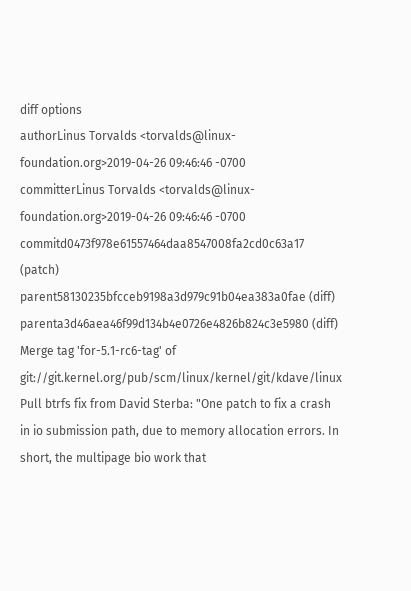diff options
authorLinus Torvalds <torvalds@linux-foundation.org>2019-04-26 09:46:46 -0700
committerLinus Torvalds <torvalds@linux-foundation.org>2019-04-26 09:46:46 -0700
commitd0473f978e61557464daa8547008fa2cd0c63a17 (patch)
parent58130235bfcceb9198a3d979c91b04ea383a0fae (diff)
parenta3d46aea46f99d134b4e0726e4826b824c3e5980 (diff)
Merge tag 'for-5.1-rc6-tag' of git://git.kernel.org/pub/scm/linux/kernel/git/kdave/linux
Pull btrfs fix from David Sterba: "One patch to fix a crash in io submission path, due to memory allocation errors. In short, the multipage bio work that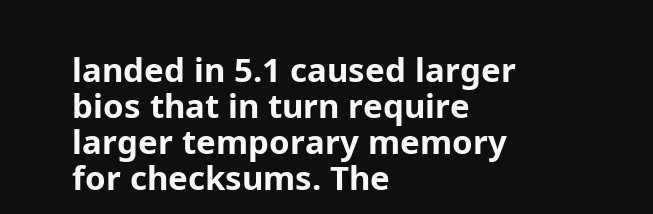landed in 5.1 caused larger bios that in turn require larger temporary memory for checksums. The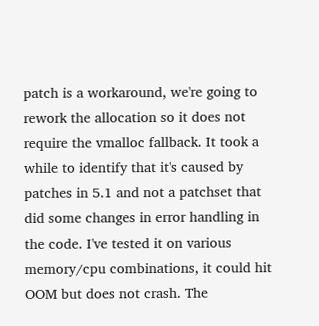patch is a workaround, we're going to rework the allocation so it does not require the vmalloc fallback. It took a while to identify that it's caused by patches in 5.1 and not a patchset that did some changes in error handling in the code. I've tested it on various memory/cpu combinations, it could hit OOM but does not crash. The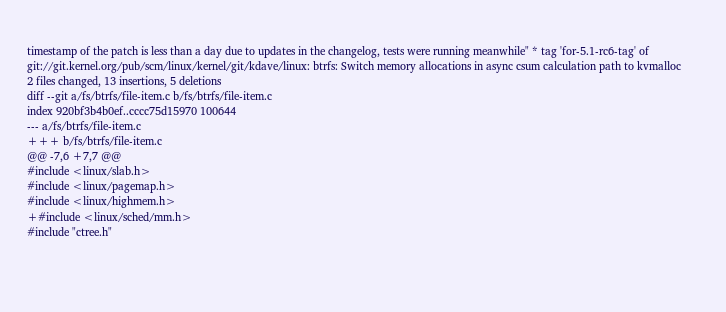timestamp of the patch is less than a day due to updates in the changelog, tests were running meanwhile" * tag 'for-5.1-rc6-tag' of git://git.kernel.org/pub/scm/linux/kernel/git/kdave/linux: btrfs: Switch memory allocations in async csum calculation path to kvmalloc
2 files changed, 13 insertions, 5 deletions
diff --git a/fs/btrfs/file-item.c b/fs/btrfs/file-item.c
index 920bf3b4b0ef..cccc75d15970 100644
--- a/fs/btrfs/file-item.c
+++ b/fs/btrfs/file-item.c
@@ -7,6 +7,7 @@
#include <linux/slab.h>
#include <linux/pagemap.h>
#include <linux/highmem.h>
+#include <linux/sched/mm.h>
#include "ctree.h"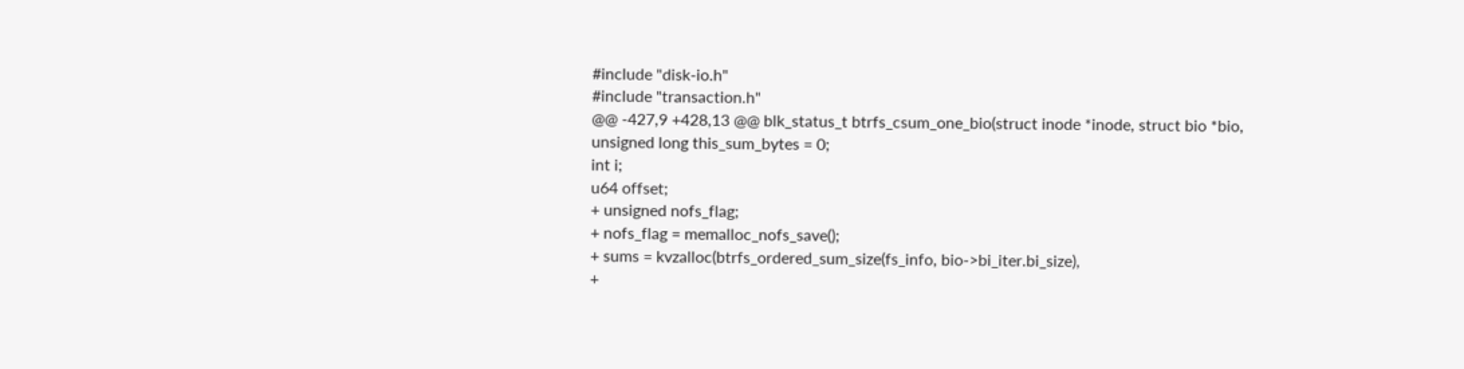#include "disk-io.h"
#include "transaction.h"
@@ -427,9 +428,13 @@ blk_status_t btrfs_csum_one_bio(struct inode *inode, struct bio *bio,
unsigned long this_sum_bytes = 0;
int i;
u64 offset;
+ unsigned nofs_flag;
+ nofs_flag = memalloc_nofs_save();
+ sums = kvzalloc(btrfs_ordered_sum_size(fs_info, bio->bi_iter.bi_size),
+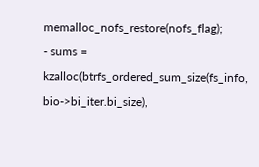memalloc_nofs_restore(nofs_flag);
- sums = kzalloc(btrfs_ordered_sum_size(fs_info, bio->bi_iter.bi_size),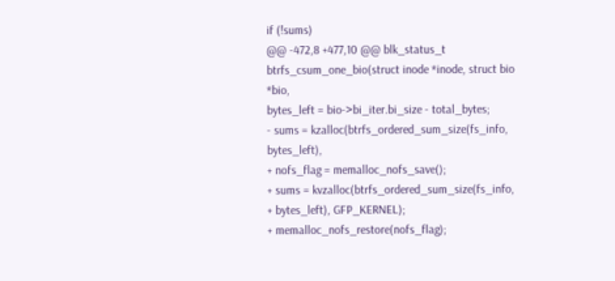if (!sums)
@@ -472,8 +477,10 @@ blk_status_t btrfs_csum_one_bio(struct inode *inode, struct bio *bio,
bytes_left = bio->bi_iter.bi_size - total_bytes;
- sums = kzalloc(btrfs_ordered_sum_size(fs_info, bytes_left),
+ nofs_flag = memalloc_nofs_save();
+ sums = kvzalloc(btrfs_ordered_sum_size(fs_info,
+ bytes_left), GFP_KERNEL);
+ memalloc_nofs_restore(nofs_flag);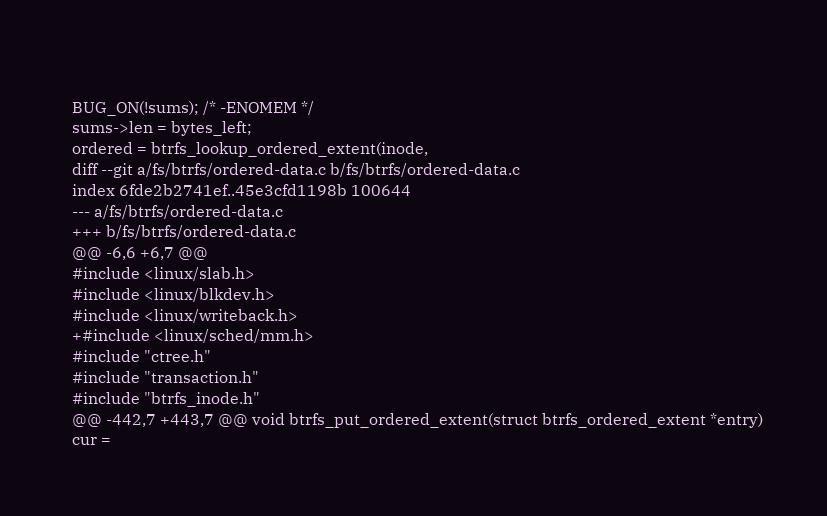BUG_ON(!sums); /* -ENOMEM */
sums->len = bytes_left;
ordered = btrfs_lookup_ordered_extent(inode,
diff --git a/fs/btrfs/ordered-data.c b/fs/btrfs/ordered-data.c
index 6fde2b2741ef..45e3cfd1198b 100644
--- a/fs/btrfs/ordered-data.c
+++ b/fs/btrfs/ordered-data.c
@@ -6,6 +6,7 @@
#include <linux/slab.h>
#include <linux/blkdev.h>
#include <linux/writeback.h>
+#include <linux/sched/mm.h>
#include "ctree.h"
#include "transaction.h"
#include "btrfs_inode.h"
@@ -442,7 +443,7 @@ void btrfs_put_ordered_extent(struct btrfs_ordered_extent *entry)
cur =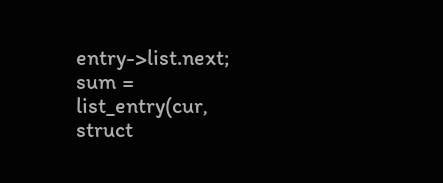entry->list.next;
sum = list_entry(cur, struct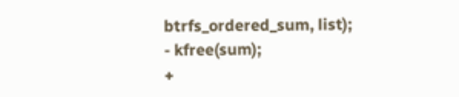btrfs_ordered_sum, list);
- kfree(sum);
+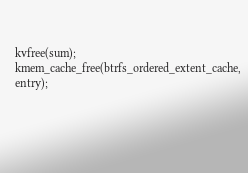kvfree(sum);
kmem_cache_free(btrfs_ordered_extent_cache, entry);